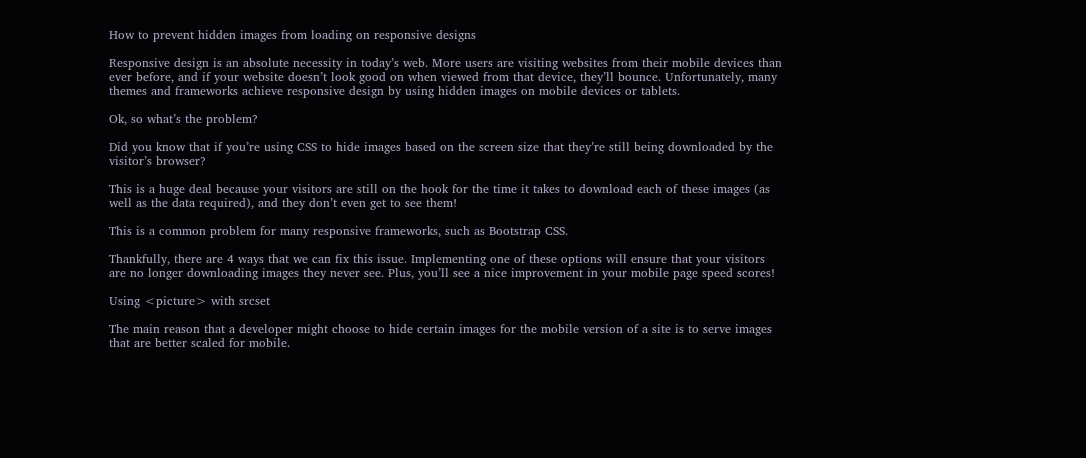How to prevent hidden images from loading on responsive designs

Responsive design is an absolute necessity in today’s web. More users are visiting websites from their mobile devices than ever before, and if your website doesn’t look good on when viewed from that device, they’ll bounce. Unfortunately, many themes and frameworks achieve responsive design by using hidden images on mobile devices or tablets.

Ok, so what’s the problem?

Did you know that if you’re using CSS to hide images based on the screen size that they’re still being downloaded by the visitor’s browser?

This is a huge deal because your visitors are still on the hook for the time it takes to download each of these images (as well as the data required), and they don’t even get to see them!

This is a common problem for many responsive frameworks, such as Bootstrap CSS.

Thankfully, there are 4 ways that we can fix this issue. Implementing one of these options will ensure that your visitors are no longer downloading images they never see. Plus, you’ll see a nice improvement in your mobile page speed scores!

Using <picture> with srcset

The main reason that a developer might choose to hide certain images for the mobile version of a site is to serve images that are better scaled for mobile.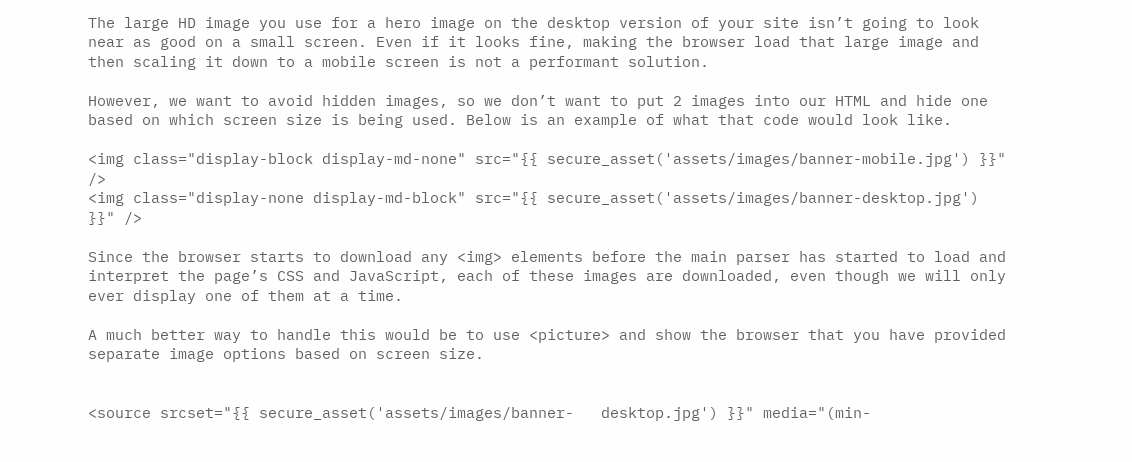The large HD image you use for a hero image on the desktop version of your site isn’t going to look near as good on a small screen. Even if it looks fine, making the browser load that large image and then scaling it down to a mobile screen is not a performant solution.

However, we want to avoid hidden images, so we don’t want to put 2 images into our HTML and hide one based on which screen size is being used. Below is an example of what that code would look like.

<img class="display-block display-md-none" src="{{ secure_asset('assets/images/banner-mobile.jpg') }}" />
<img class="display-none display-md-block" src="{{ secure_asset('assets/images/banner-desktop.jpg') }}" />

Since the browser starts to download any <img> elements before the main parser has started to load and interpret the page’s CSS and JavaScript, each of these images are downloaded, even though we will only ever display one of them at a time.

A much better way to handle this would be to use <picture> and show the browser that you have provided separate image options based on screen size.


<source srcset="{{ secure_asset('assets/images/banner-   desktop.jpg') }}" media="(min-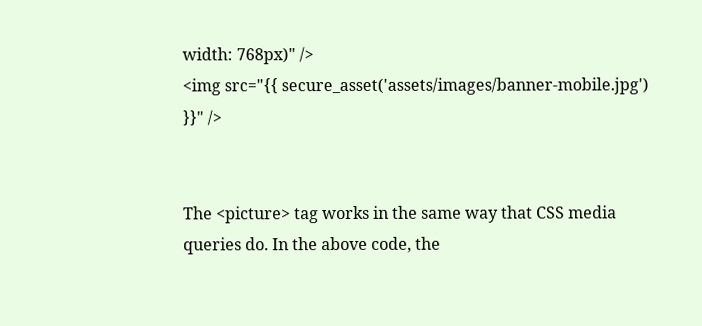width: 768px)" />
<img src="{{ secure_asset('assets/images/banner-mobile.jpg') }}" />


The <picture> tag works in the same way that CSS media queries do. In the above code, the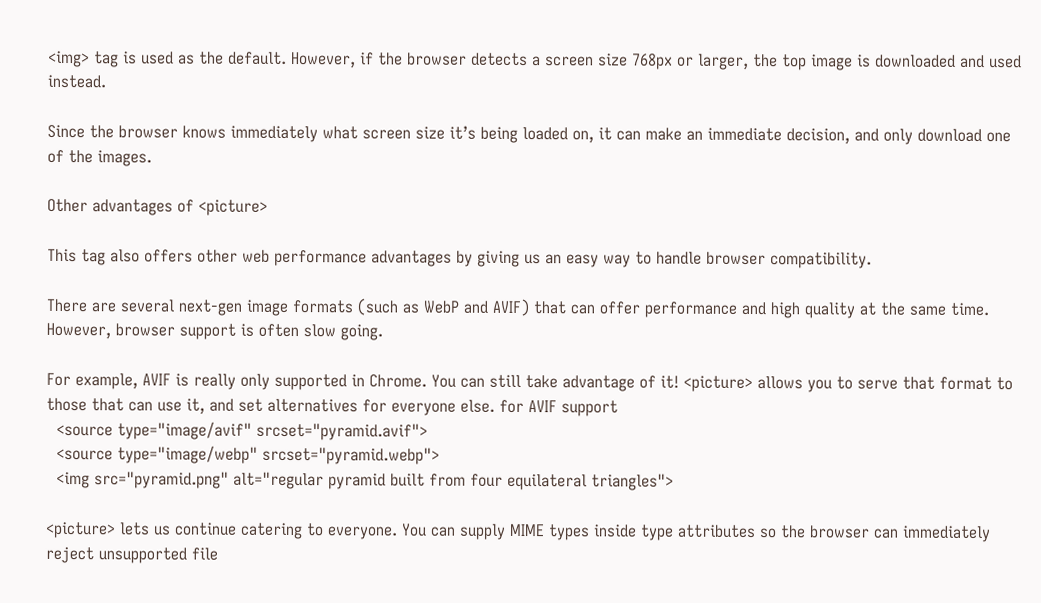<img> tag is used as the default. However, if the browser detects a screen size 768px or larger, the top image is downloaded and used instead.

Since the browser knows immediately what screen size it’s being loaded on, it can make an immediate decision, and only download one of the images.

Other advantages of <picture>

This tag also offers other web performance advantages by giving us an easy way to handle browser compatibility.

There are several next-gen image formats (such as WebP and AVIF) that can offer performance and high quality at the same time. However, browser support is often slow going.

For example, AVIF is really only supported in Chrome. You can still take advantage of it! <picture> allows you to serve that format to those that can use it, and set alternatives for everyone else. for AVIF support
  <source type="image/avif" srcset="pyramid.avif">
  <source type="image/webp" srcset="pyramid.webp">
  <img src="pyramid.png" alt="regular pyramid built from four equilateral triangles">

<picture> lets us continue catering to everyone. You can supply MIME types inside type attributes so the browser can immediately reject unsupported file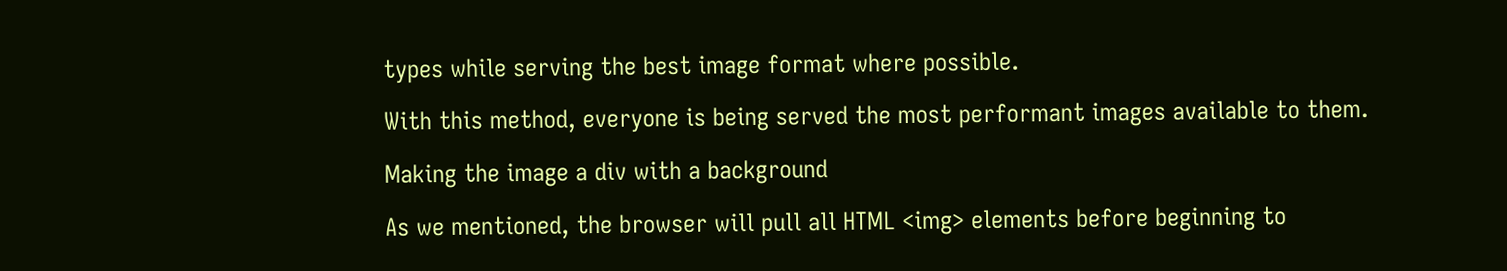types while serving the best image format where possible.

With this method, everyone is being served the most performant images available to them.

Making the image a div with a background

As we mentioned, the browser will pull all HTML <img> elements before beginning to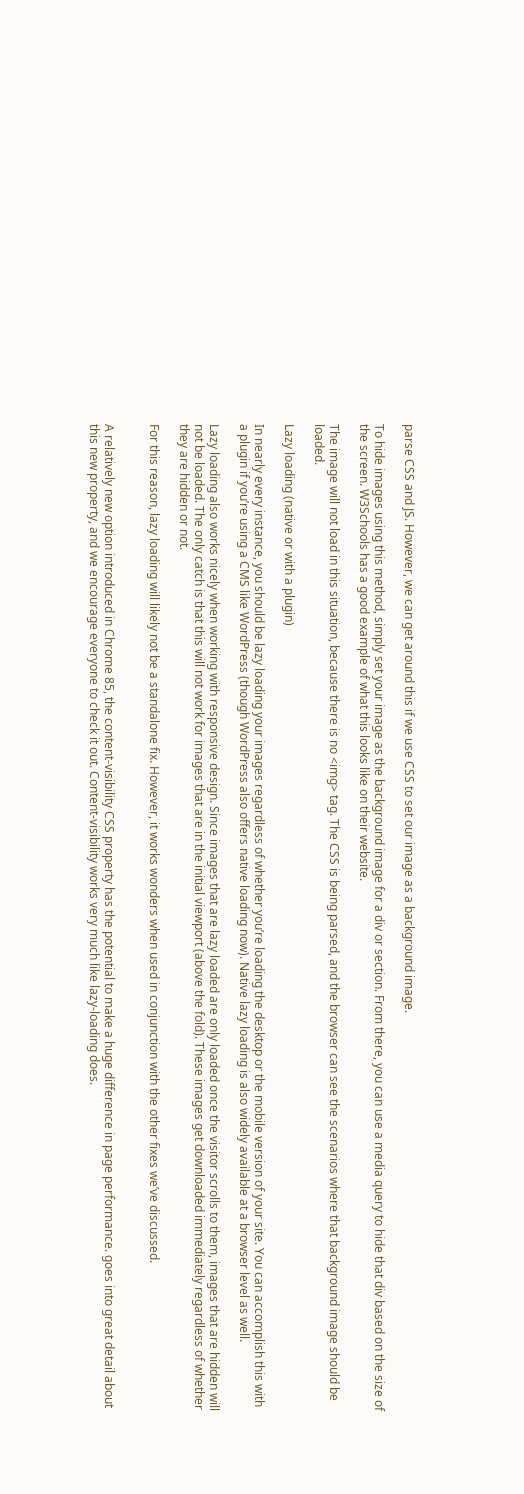parse CSS and JS. However, we can get around this if we use CSS to set our image as a background image.

To hide images using this method, simply set your image as the background image for a div or section. From there, you can use a media query to hide that div based on the size of the screen. W3Schools has a good example of what this looks like on their website.

The image will not load in this situation, because there is no <img> tag. The CSS is being parsed, and the browser can see the scenarios where that background image should be loaded.

Lazy loading (native or with a plugin)

In nearly every instance, you should be lazy loading your images regardless of whether you’re loading the desktop or the mobile version of your site. You can accomplish this with a plugin if you’re using a CMS like WordPress (though WordPress also offers native loading now). Native lazy loading is also widely available at a browser level as well.

Lazy loading also works nicely when working with responsive design. Since images that are lazy loaded are only loaded once the visitor scrolls to them, images that are hidden will not be loaded. The only catch is that this will not work for images that are in the initial viewport (above the fold). These images get downloaded immediately regardless of whether they are hidden or not.

For this reason, lazy loading will likely not be a standalone fix. However, it works wonders when used in conjunction with the other fixes we’ve discussed.


A relatively new option introduced in Chrome 85, the content-visibility CSS property has the potential to make a huge difference in page performance. goes into great detail about this new property, and we encourage everyone to check it out. Content-visibility works very much like lazy-loading does.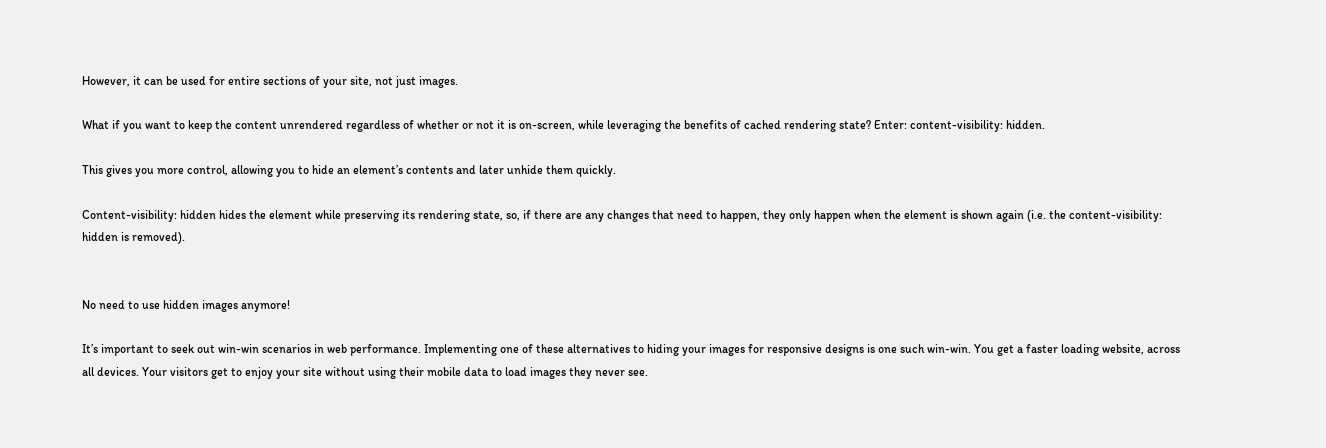However, it can be used for entire sections of your site, not just images.

What if you want to keep the content unrendered regardless of whether or not it is on-screen, while leveraging the benefits of cached rendering state? Enter: content-visibility: hidden.

This gives you more control, allowing you to hide an element’s contents and later unhide them quickly.

Content-visibility: hidden hides the element while preserving its rendering state, so, if there are any changes that need to happen, they only happen when the element is shown again (i.e. the content-visibility: hidden is removed).


No need to use hidden images anymore!

It’s important to seek out win-win scenarios in web performance. Implementing one of these alternatives to hiding your images for responsive designs is one such win-win. You get a faster loading website, across all devices. Your visitors get to enjoy your site without using their mobile data to load images they never see.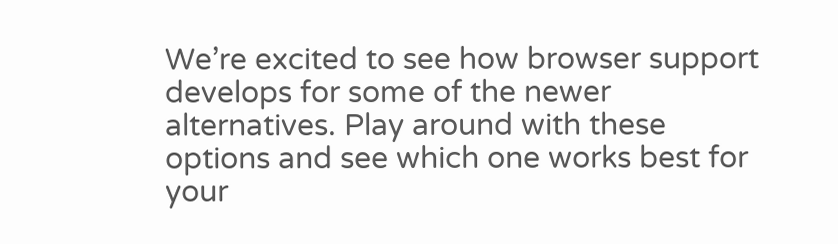We’re excited to see how browser support develops for some of the newer alternatives. Play around with these options and see which one works best for your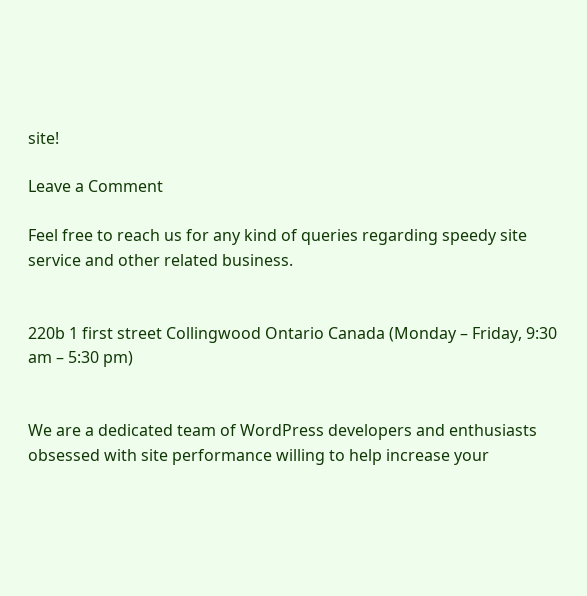site!

Leave a Comment

Feel free to reach us for any kind of queries regarding speedy site service and other related business.


220b 1 first street Collingwood Ontario Canada (Monday – Friday, 9:30 am – 5:30 pm)


We are a dedicated team of WordPress developers and enthusiasts obsessed with site performance willing to help increase your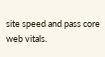site speed and pass core web vitals.